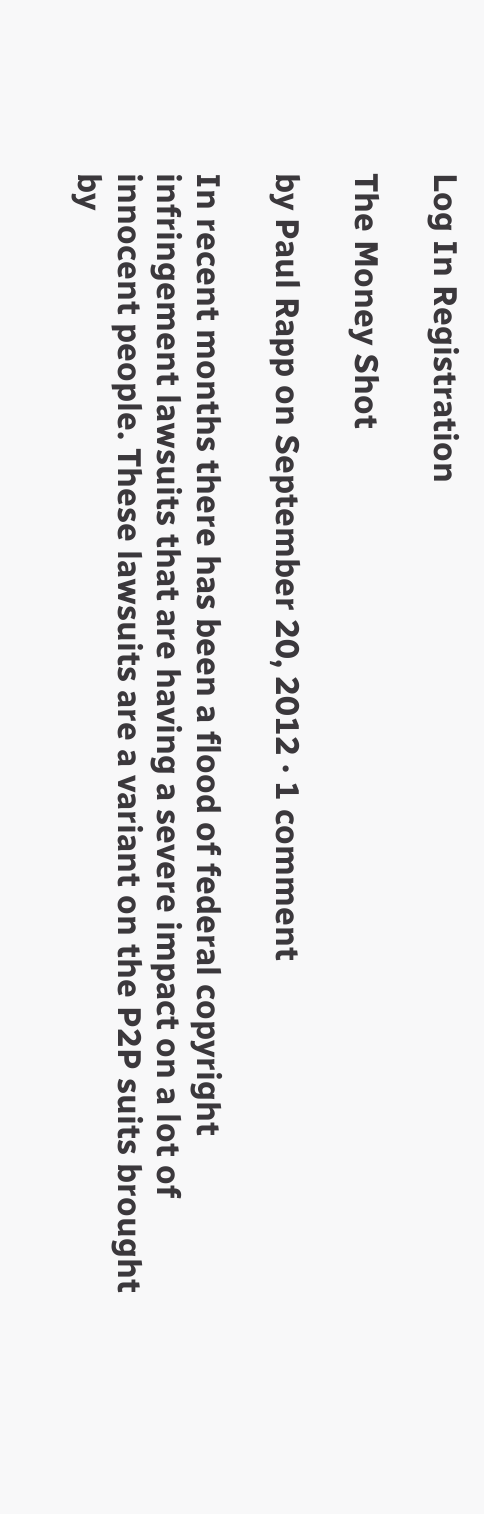Log In Registration

The Money Shot

by Paul Rapp on September 20, 2012 · 1 comment

In recent months there has been a flood of federal copyright infringement lawsuits that are having a severe impact on a lot of innocent people. These lawsuits are a variant on the P2P suits brought by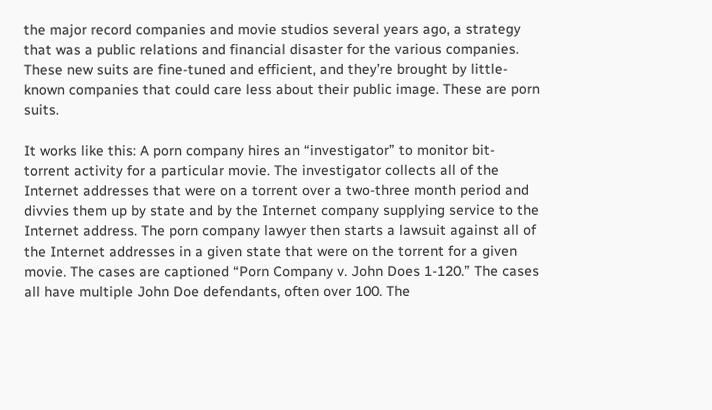the major record companies and movie studios several years ago, a strategy that was a public relations and financial disaster for the various companies. These new suits are fine-tuned and efficient, and they’re brought by little-known companies that could care less about their public image. These are porn suits.

It works like this: A porn company hires an “investigator” to monitor bit-torrent activity for a particular movie. The investigator collects all of the Internet addresses that were on a torrent over a two-three month period and divvies them up by state and by the Internet company supplying service to the Internet address. The porn company lawyer then starts a lawsuit against all of the Internet addresses in a given state that were on the torrent for a given movie. The cases are captioned “Porn Company v. John Does 1-120.” The cases all have multiple John Doe defendants, often over 100. The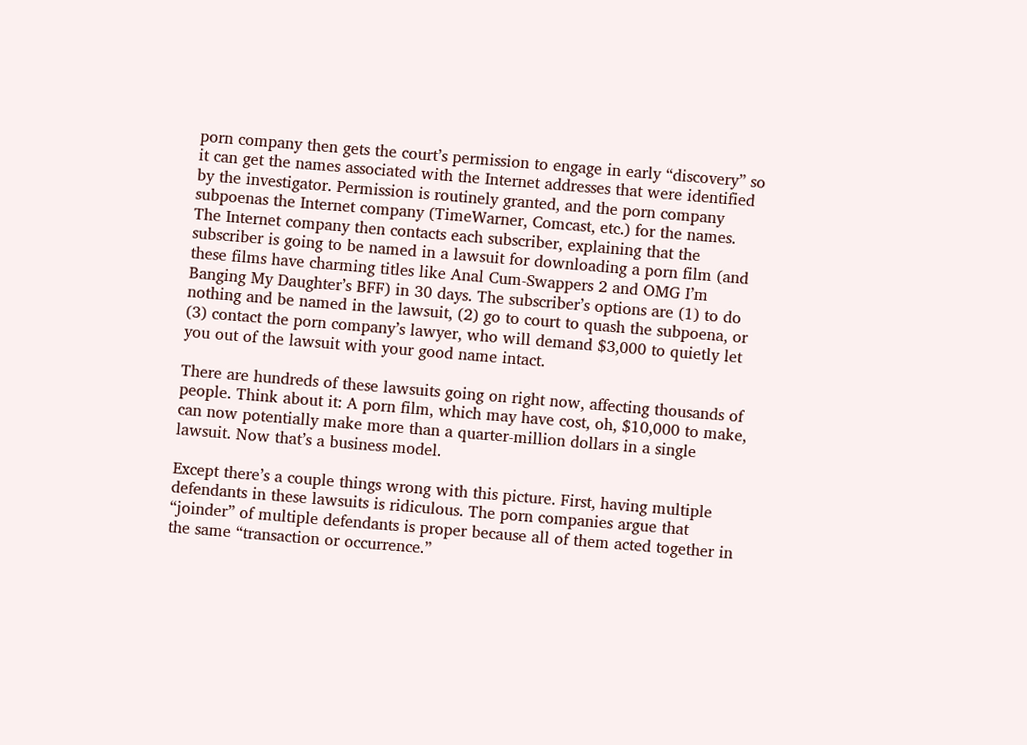porn company then gets the court’s permission to engage in early “discovery” so it can get the names associated with the Internet addresses that were identified by the investigator. Permission is routinely granted, and the porn company subpoenas the Internet company (TimeWarner, Comcast, etc.) for the names. The Internet company then contacts each subscriber, explaining that the subscriber is going to be named in a lawsuit for downloading a porn film (and these films have charming titles like Anal Cum-Swappers 2 and OMG I’m Banging My Daughter’s BFF) in 30 days. The subscriber’s options are (1) to do nothing and be named in the lawsuit, (2) go to court to quash the subpoena, or (3) contact the porn company’s lawyer, who will demand $3,000 to quietly let you out of the lawsuit with your good name intact.

There are hundreds of these lawsuits going on right now, affecting thousands of people. Think about it: A porn film, which may have cost, oh, $10,000 to make, can now potentially make more than a quarter-million dollars in a single lawsuit. Now that’s a business model.

Except there’s a couple things wrong with this picture. First, having multiple defendants in these lawsuits is ridiculous. The porn companies argue that “joinder” of multiple defendants is proper because all of them acted together in the same “transaction or occurrence.”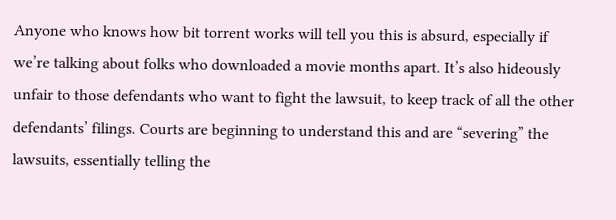Anyone who knows how bit torrent works will tell you this is absurd, especially if we’re talking about folks who downloaded a movie months apart. It’s also hideously unfair to those defendants who want to fight the lawsuit, to keep track of all the other defendants’ filings. Courts are beginning to understand this and are “severing” the lawsuits, essentially telling the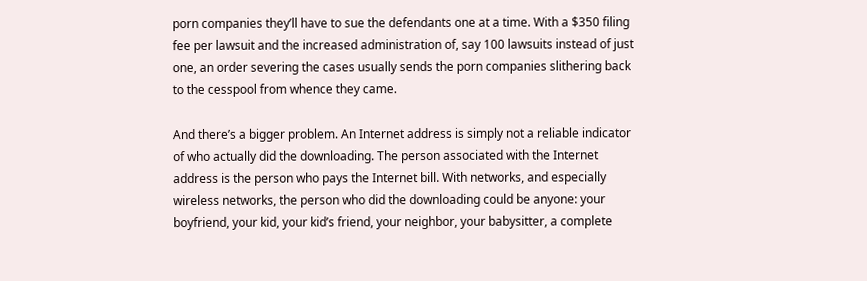porn companies they’ll have to sue the defendants one at a time. With a $350 filing fee per lawsuit and the increased administration of, say 100 lawsuits instead of just one, an order severing the cases usually sends the porn companies slithering back to the cesspool from whence they came.

And there’s a bigger problem. An Internet address is simply not a reliable indicator of who actually did the downloading. The person associated with the Internet address is the person who pays the Internet bill. With networks, and especially wireless networks, the person who did the downloading could be anyone: your boyfriend, your kid, your kid’s friend, your neighbor, your babysitter, a complete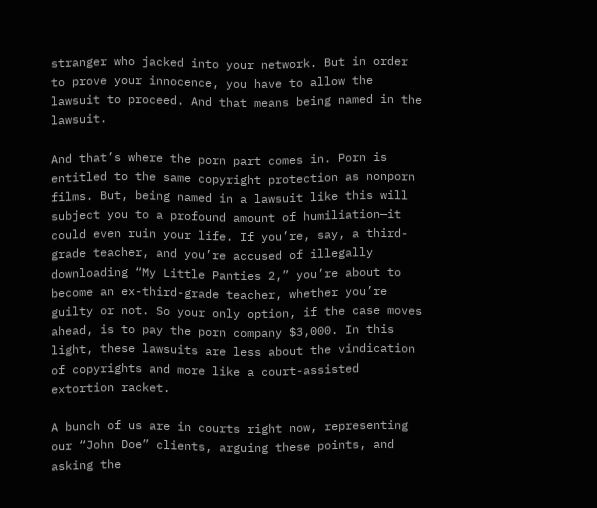stranger who jacked into your network. But in order to prove your innocence, you have to allow the lawsuit to proceed. And that means being named in the lawsuit.

And that’s where the porn part comes in. Porn is entitled to the same copyright protection as nonporn films. But, being named in a lawsuit like this will subject you to a profound amount of humiliation—it could even ruin your life. If you’re, say, a third-grade teacher, and you’re accused of illegally downloading “My Little Panties 2,” you’re about to become an ex-third-grade teacher, whether you’re guilty or not. So your only option, if the case moves ahead, is to pay the porn company $3,000. In this light, these lawsuits are less about the vindication of copyrights and more like a court-assisted extortion racket.

A bunch of us are in courts right now, representing our “John Doe” clients, arguing these points, and asking the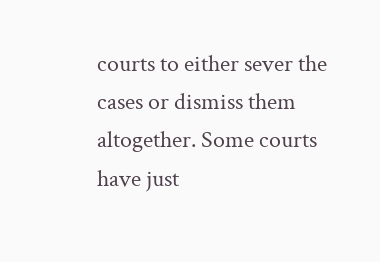courts to either sever the cases or dismiss them altogether. Some courts have just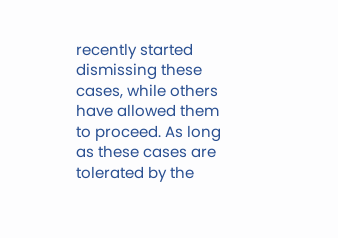recently started dismissing these cases, while others have allowed them to proceed. As long as these cases are tolerated by the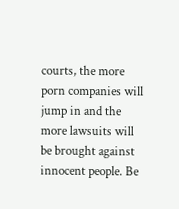courts, the more porn companies will jump in and the more lawsuits will be brought against innocent people. Be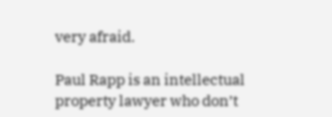very afraid.

Paul Rapp is an intellectual property lawyer who don’t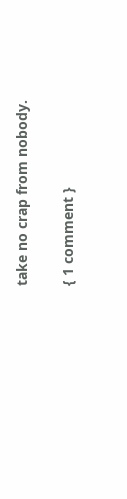take no crap from nobody.

{ 1 comment }